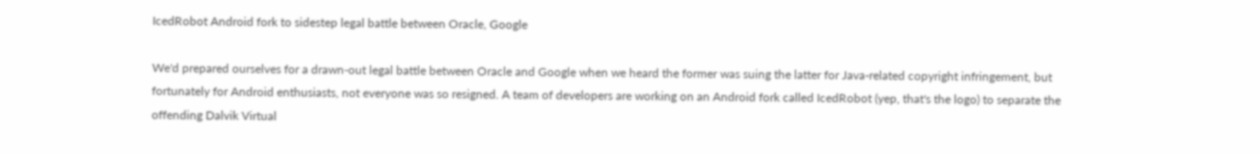IcedRobot Android fork to sidestep legal battle between Oracle, Google

We'd prepared ourselves for a drawn-out legal battle between Oracle and Google when we heard the former was suing the latter for Java-related copyright infringement, but fortunately for Android enthusiasts, not everyone was so resigned. A team of developers are working on an Android fork called IcedRobot (yep, that's the logo) to separate the offending Dalvik Virtual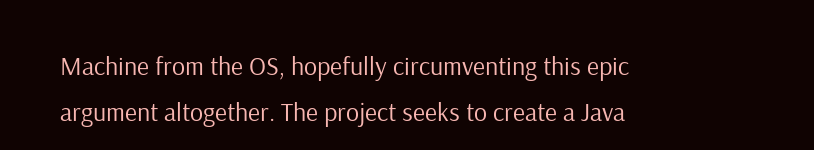Machine from the OS, hopefully circumventing this epic argument altogether. The project seeks to create a Java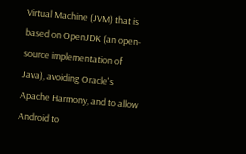Virtual Machine (JVM) that is based on OpenJDK (an open-source implementation of Java), avoiding Oracle's Apache Harmony, and to allow Android to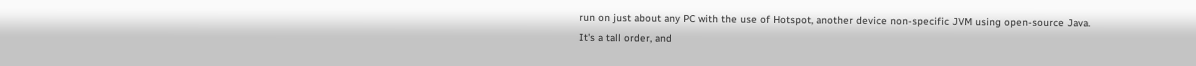run on just about any PC with the use of Hotspot, another device non-specific JVM using open-source Java. It's a tall order, and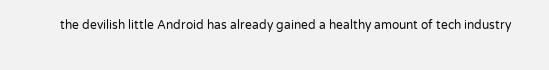the devilish little Android has already gained a healthy amount of tech industry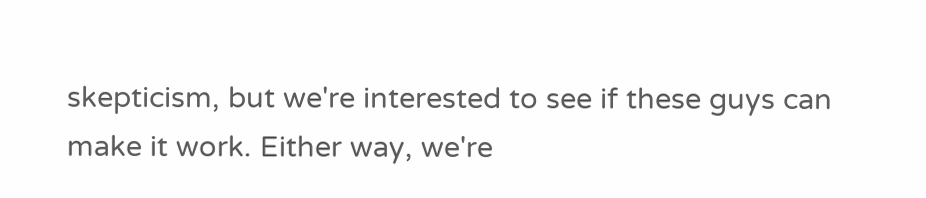skepticism, but we're interested to see if these guys can make it work. Either way, we're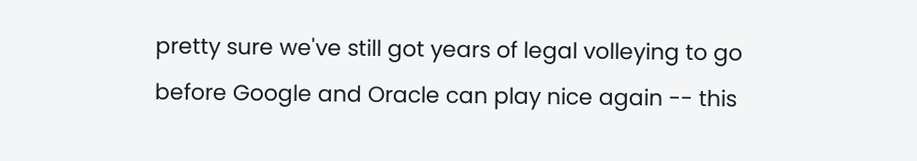pretty sure we've still got years of legal volleying to go before Google and Oracle can play nice again -- this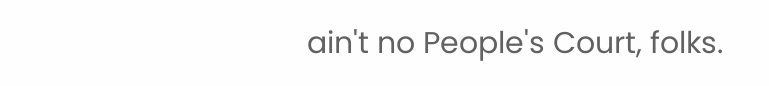ain't no People's Court, folks.